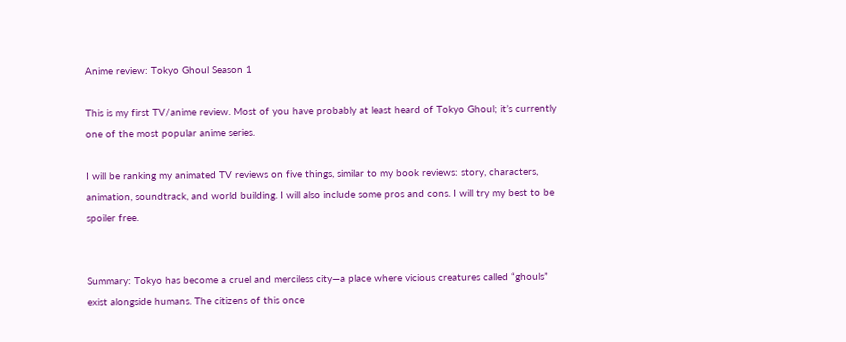Anime review: Tokyo Ghoul Season 1

This is my first TV/anime review. Most of you have probably at least heard of Tokyo Ghoul; it’s currently one of the most popular anime series.

I will be ranking my animated TV reviews on five things, similar to my book reviews: story, characters, animation, soundtrack, and world building. I will also include some pros and cons. I will try my best to be spoiler free.


Summary: Tokyo has become a cruel and merciless city—a place where vicious creatures called “ghouls” exist alongside humans. The citizens of this once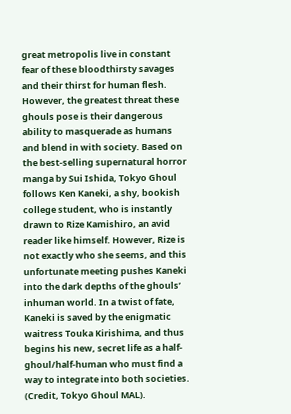great metropolis live in constant fear of these bloodthirsty savages and their thirst for human flesh. However, the greatest threat these ghouls pose is their dangerous ability to masquerade as humans and blend in with society. Based on the best-selling supernatural horror manga by Sui Ishida, Tokyo Ghoul follows Ken Kaneki, a shy, bookish college student, who is instantly drawn to Rize Kamishiro, an avid reader like himself. However, Rize is not exactly who she seems, and this unfortunate meeting pushes Kaneki into the dark depths of the ghouls’ inhuman world. In a twist of fate, Kaneki is saved by the enigmatic waitress Touka Kirishima, and thus begins his new, secret life as a half-ghoul/half-human who must find a way to integrate into both societies. (Credit, Tokyo Ghoul MAL).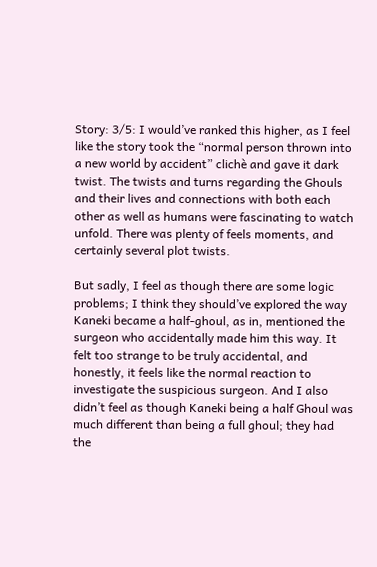Story: 3/5: I would’ve ranked this higher, as I feel like the story took the “normal person thrown into a new world by accident” clichè and gave it dark twist. The twists and turns regarding the Ghouls and their lives and connections with both each other as well as humans were fascinating to watch unfold. There was plenty of feels moments, and certainly several plot twists.

But sadly, I feel as though there are some logic problems; I think they should’ve explored the way Kaneki became a half-ghoul, as in, mentioned the surgeon who accidentally made him this way. It felt too strange to be truly accidental, and honestly, it feels like the normal reaction to investigate the suspicious surgeon. And I also didn’t feel as though Kaneki being a half Ghoul was much different than being a full ghoul; they had the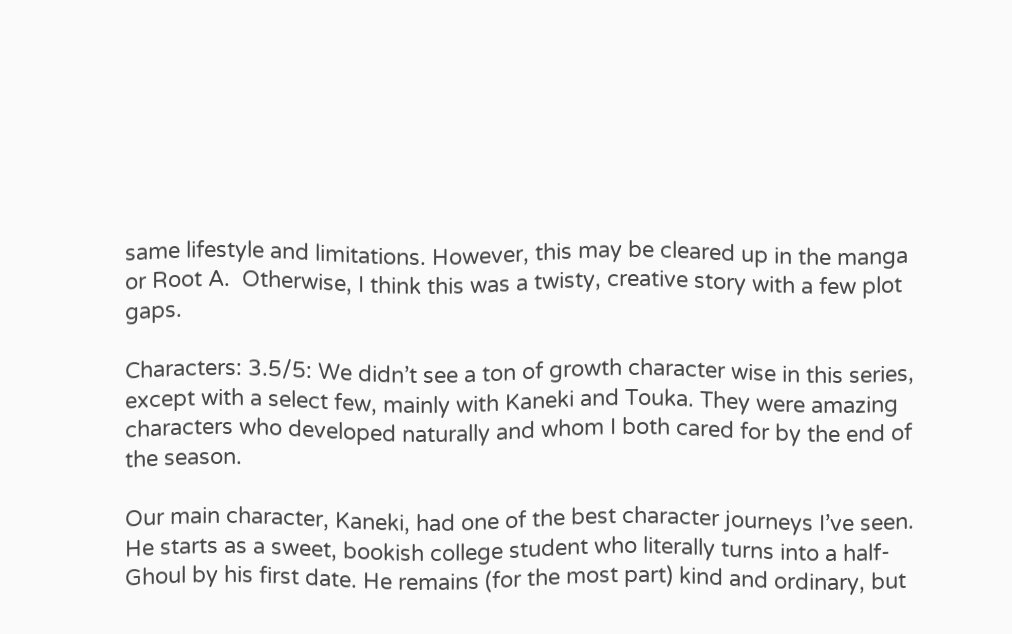same lifestyle and limitations. However, this may be cleared up in the manga or Root A.  Otherwise, I think this was a twisty, creative story with a few plot gaps.

Characters: 3.5/5: We didn’t see a ton of growth character wise in this series, except with a select few, mainly with Kaneki and Touka. They were amazing characters who developed naturally and whom I both cared for by the end of the season.

Our main character, Kaneki, had one of the best character journeys I’ve seen. He starts as a sweet, bookish college student who literally turns into a half-Ghoul by his first date. He remains (for the most part) kind and ordinary, but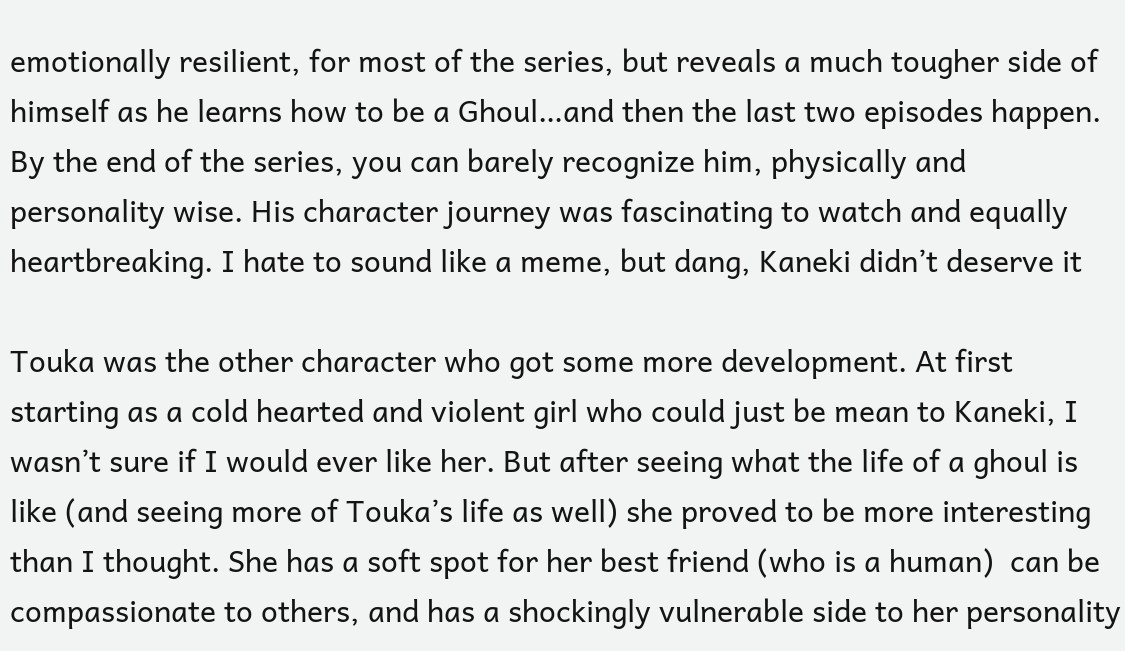emotionally resilient, for most of the series, but reveals a much tougher side of himself as he learns how to be a Ghoul…and then the last two episodes happen. By the end of the series, you can barely recognize him, physically and personality wise. His character journey was fascinating to watch and equally heartbreaking. I hate to sound like a meme, but dang, Kaneki didn’t deserve it

Touka was the other character who got some more development. At first starting as a cold hearted and violent girl who could just be mean to Kaneki, I wasn’t sure if I would ever like her. But after seeing what the life of a ghoul is like (and seeing more of Touka’s life as well) she proved to be more interesting than I thought. She has a soft spot for her best friend (who is a human)  can be compassionate to others, and has a shockingly vulnerable side to her personality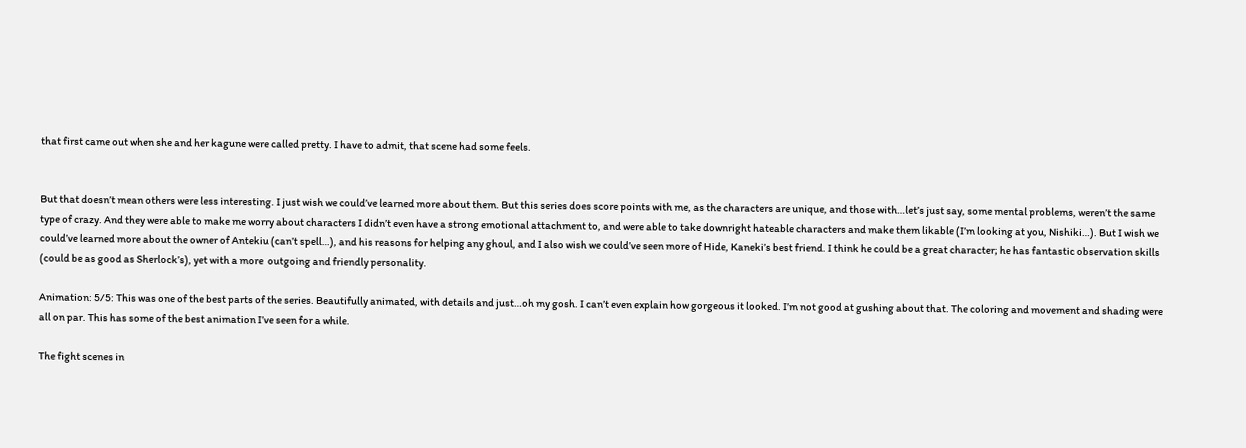that first came out when she and her kagune were called pretty. I have to admit, that scene had some feels.


But that doesn’t mean others were less interesting. I just wish we could’ve learned more about them. But this series does score points with me, as the characters are unique, and those with…let’s just say, some mental problems, weren’t the same type of crazy. And they were able to make me worry about characters I didn’t even have a strong emotional attachment to, and were able to take downright hateable characters and make them likable (I’m looking at you, Nishiki…). But I wish we could’ve learned more about the owner of Antekiu (can’t spell…), and his reasons for helping any ghoul, and I also wish we could’ve seen more of Hide, Kaneki’s best friend. I think he could be a great character; he has fantastic observation skills (could be as good as Sherlock’s), yet with a more  outgoing and friendly personality.

Animation: 5/5: This was one of the best parts of the series. Beautifully animated, with details and just…oh my gosh. I can’t even explain how gorgeous it looked. I’m not good at gushing about that. The coloring and movement and shading were all on par. This has some of the best animation I’ve seen for a while.

The fight scenes in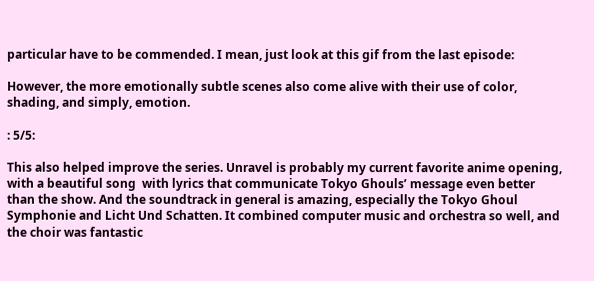particular have to be commended. I mean, just look at this gif from the last episode:

However, the more emotionally subtle scenes also come alive with their use of color, shading, and simply, emotion.

: 5/5:

This also helped improve the series. Unravel is probably my current favorite anime opening, with a beautiful song  with lyrics that communicate Tokyo Ghouls’ message even better than the show. And the soundtrack in general is amazing, especially the Tokyo Ghoul Symphonie and Licht Und Schatten. It combined computer music and orchestra so well, and the choir was fantastic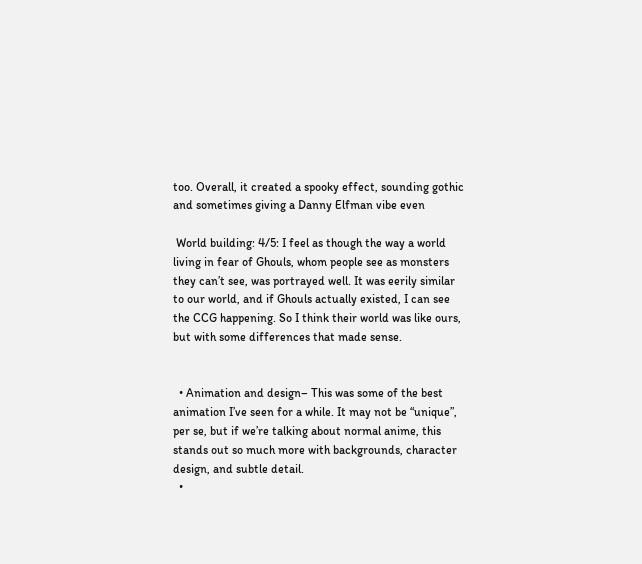too. Overall, it created a spooky effect, sounding gothic and sometimes giving a Danny Elfman vibe even

 World building: 4/5: I feel as though the way a world living in fear of Ghouls, whom people see as monsters they can’t see, was portrayed well. It was eerily similar to our world, and if Ghouls actually existed, I can see the CCG happening. So I think their world was like ours, but with some differences that made sense.


  • Animation and design– This was some of the best animation I’ve seen for a while. It may not be “unique”, per se, but if we’re talking about normal anime, this stands out so much more with backgrounds, character design, and subtle detail.
  •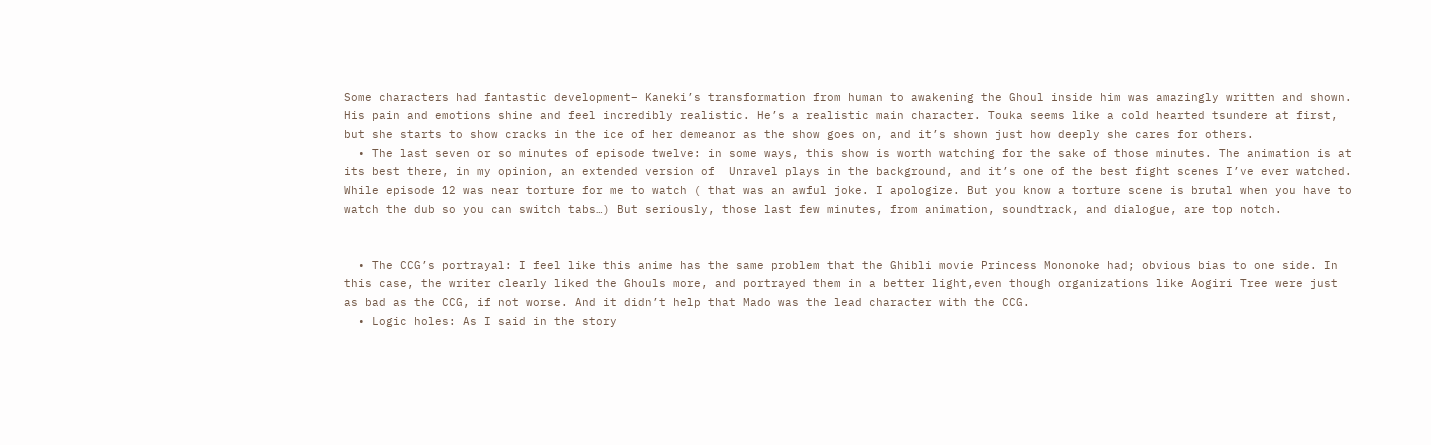Some characters had fantastic development– Kaneki’s transformation from human to awakening the Ghoul inside him was amazingly written and shown. His pain and emotions shine and feel incredibly realistic. He’s a realistic main character. Touka seems like a cold hearted tsundere at first, but she starts to show cracks in the ice of her demeanor as the show goes on, and it’s shown just how deeply she cares for others.
  • The last seven or so minutes of episode twelve: in some ways, this show is worth watching for the sake of those minutes. The animation is at its best there, in my opinion, an extended version of  Unravel plays in the background, and it’s one of the best fight scenes I’ve ever watched. While episode 12 was near torture for me to watch ( that was an awful joke. I apologize. But you know a torture scene is brutal when you have to watch the dub so you can switch tabs…) But seriously, those last few minutes, from animation, soundtrack, and dialogue, are top notch.


  • The CCG’s portrayal: I feel like this anime has the same problem that the Ghibli movie Princess Mononoke had; obvious bias to one side. In this case, the writer clearly liked the Ghouls more, and portrayed them in a better light,even though organizations like Aogiri Tree were just as bad as the CCG, if not worse. And it didn’t help that Mado was the lead character with the CCG.
  • Logic holes: As I said in the story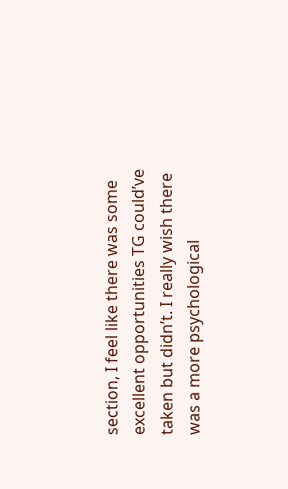section, I feel like there was some excellent opportunities TG could’ve taken but didn’t. I really wish there was a more psychological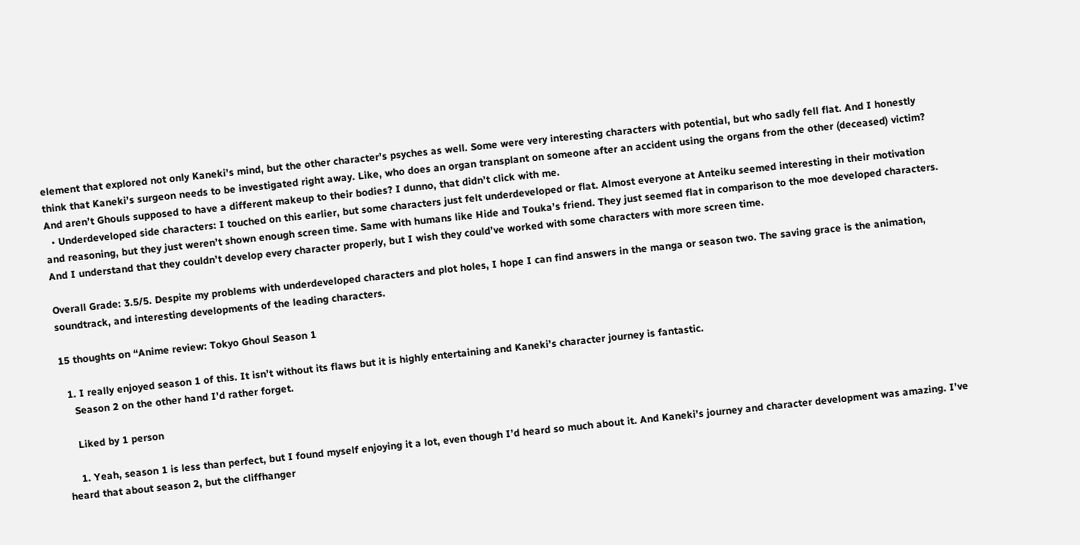element that explored not only Kaneki’s mind, but the other character’s psyches as well. Some were very interesting characters with potential, but who sadly fell flat. And I honestly think that Kaneki’s surgeon needs to be investigated right away. Like, who does an organ transplant on someone after an accident using the organs from the other (deceased) victim? And aren’t Ghouls supposed to have a different makeup to their bodies? I dunno, that didn’t click with me.
  • Underdeveloped side characters: I touched on this earlier, but some characters just felt underdeveloped or flat. Almost everyone at Anteiku seemed interesting in their motivation and reasoning, but they just weren’t shown enough screen time. Same with humans like Hide and Touka’s friend. They just seemed flat in comparison to the moe developed characters. And I understand that they couldn’t develop every character properly, but I wish they could’ve worked with some characters with more screen time.

Overall Grade: 3.5/5. Despite my problems with underdeveloped characters and plot holes, I hope I can find answers in the manga or season two. The saving grace is the animation, soundtrack, and interesting developments of the leading characters.

15 thoughts on “Anime review: Tokyo Ghoul Season 1

  1. I really enjoyed season 1 of this. It isn’t without its flaws but it is highly entertaining and Kaneki’s character journey is fantastic.
    Season 2 on the other hand I’d rather forget.

    Liked by 1 person

    1. Yeah, season 1 is less than perfect, but I found myself enjoying it a lot, even though I’d heard so much about it. And Kaneki’s journey and character development was amazing. I’ve heard that about season 2, but the cliffhanger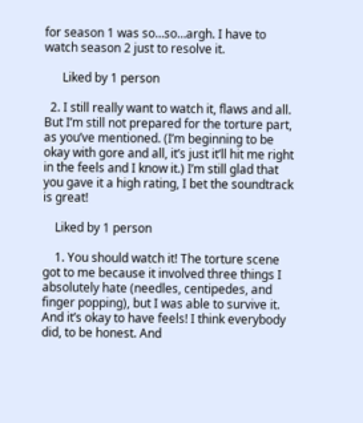for season 1 was so…so…argh. I have to watch season 2 just to resolve it.

      Liked by 1 person

  2. I still really want to watch it, flaws and all. But I’m still not prepared for the torture part, as you’ve mentioned. (I’m beginning to be okay with gore and all, it’s just it’ll hit me right in the feels and I know it.) I’m still glad that you gave it a high rating, I bet the soundtrack is great!

    Liked by 1 person

    1. You should watch it! The torture scene got to me because it involved three things I absolutely hate (needles, centipedes, and finger popping), but I was able to survive it. And it’s okay to have feels! I think everybody did, to be honest. And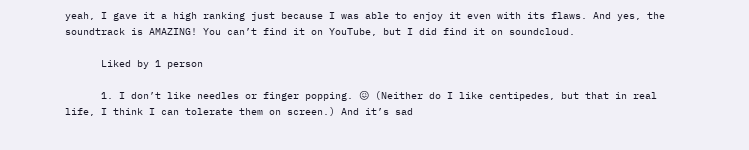yeah, I gave it a high ranking just because I was able to enjoy it even with its flaws. And yes, the soundtrack is AMAZING! You can’t find it on YouTube, but I did find it on soundcloud.

      Liked by 1 person

      1. I don’t like needles or finger popping. 😖 (Neither do I like centipedes, but that in real life, I think I can tolerate them on screen.) And it’s sad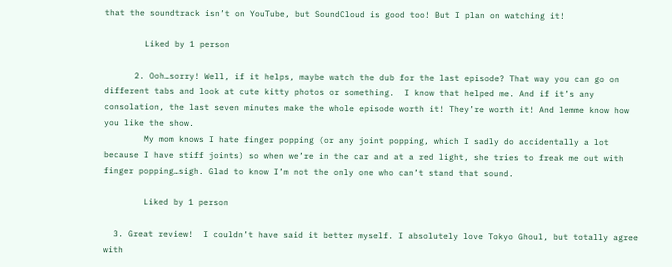that the soundtrack isn’t on YouTube, but SoundCloud is good too! But I plan on watching it!

        Liked by 1 person

      2. Ooh…sorry! Well, if it helps, maybe watch the dub for the last episode? That way you can go on different tabs and look at cute kitty photos or something.  I know that helped me. And if it’s any consolation, the last seven minutes make the whole episode worth it! They’re worth it! And lemme know how you like the show.
        My mom knows I hate finger popping (or any joint popping, which I sadly do accidentally a lot because I have stiff joints) so when we’re in the car and at a red light, she tries to freak me out with finger popping…sigh. Glad to know I’m not the only one who can’t stand that sound.

        Liked by 1 person

  3. Great review!  I couldn’t have said it better myself. I absolutely love Tokyo Ghoul, but totally agree with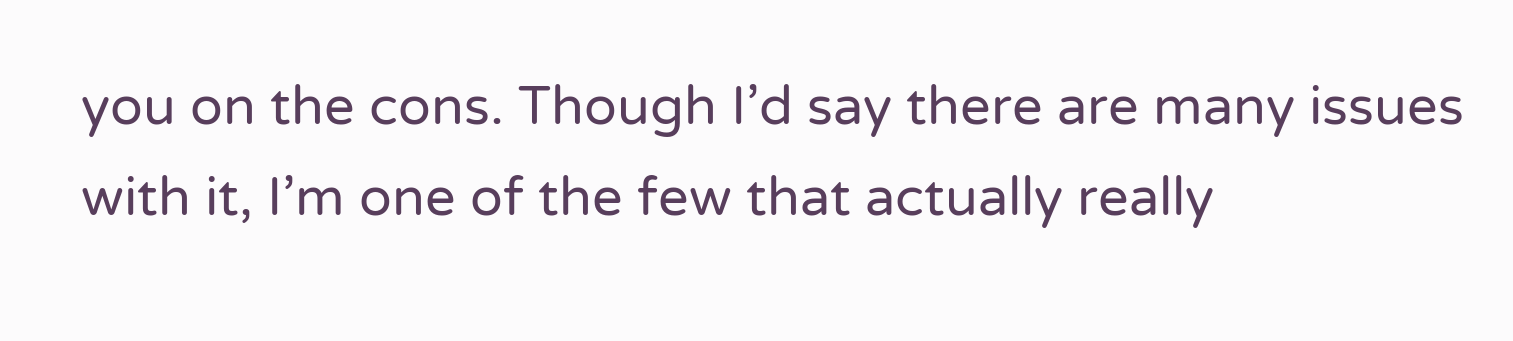you on the cons. Though I’d say there are many issues with it, I’m one of the few that actually really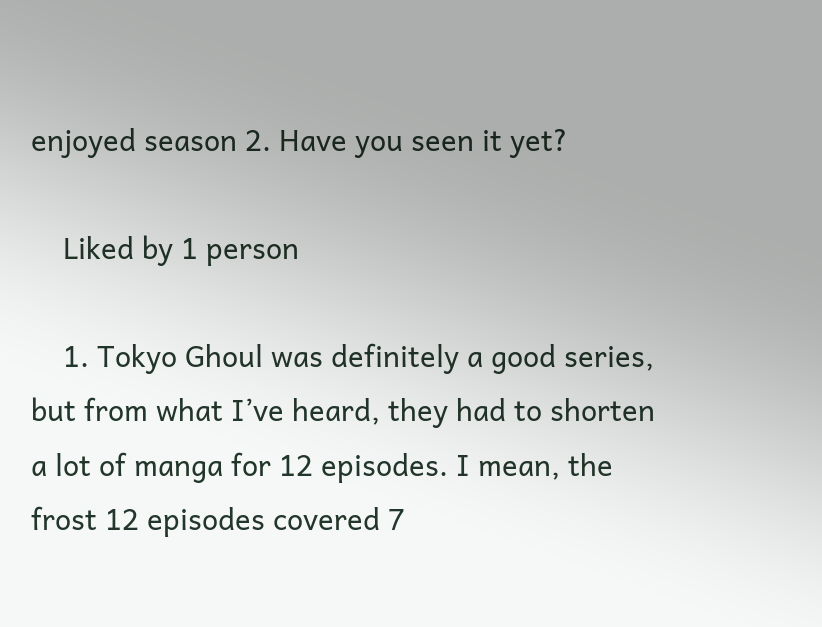enjoyed season 2. Have you seen it yet?

    Liked by 1 person

    1. Tokyo Ghoul was definitely a good series, but from what I’ve heard, they had to shorten a lot of manga for 12 episodes. I mean, the frost 12 episodes covered 7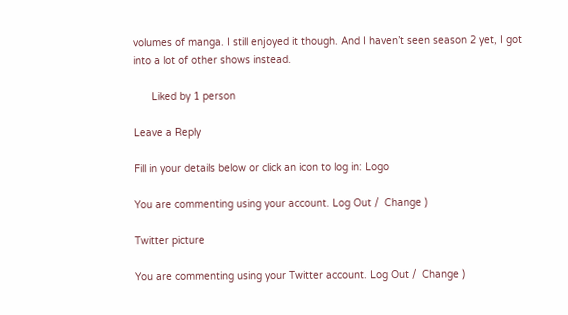volumes of manga. I still enjoyed it though. And I haven’t seen season 2 yet, I got into a lot of other shows instead.

      Liked by 1 person

Leave a Reply

Fill in your details below or click an icon to log in: Logo

You are commenting using your account. Log Out /  Change )

Twitter picture

You are commenting using your Twitter account. Log Out /  Change )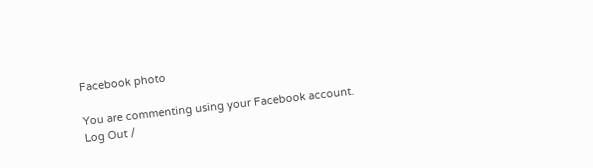Facebook photo

You are commenting using your Facebook account. Log Out /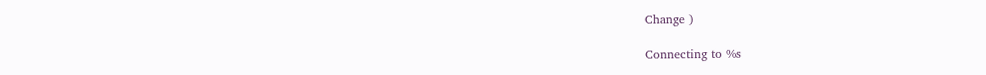Change )

Connecting to %s